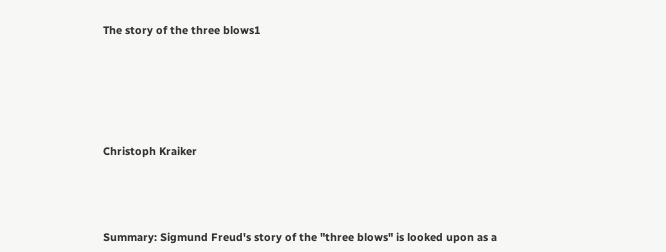The story of the three blows1






Christoph Kraiker




Summary: Sigmund Freud's story of the "three blows" is looked upon as a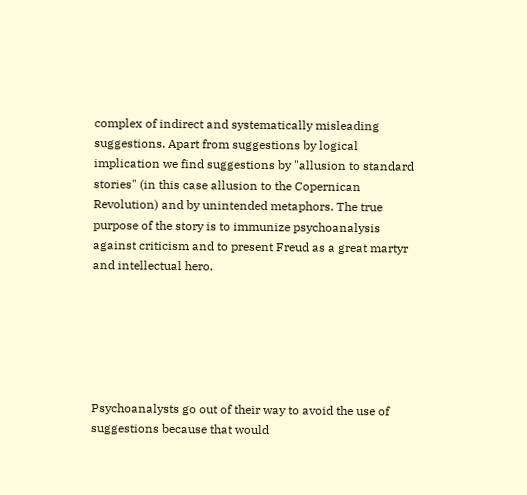complex of indirect and systematically misleading suggestions. Apart from suggestions by logical implication we find suggestions by "allusion to standard stories" (in this case allusion to the Copernican Revolution) and by unintended metaphors. The true purpose of the story is to immunize psychoanalysis against criticism and to present Freud as a great martyr and intellectual hero.






Psychoanalysts go out of their way to avoid the use of suggestions because that would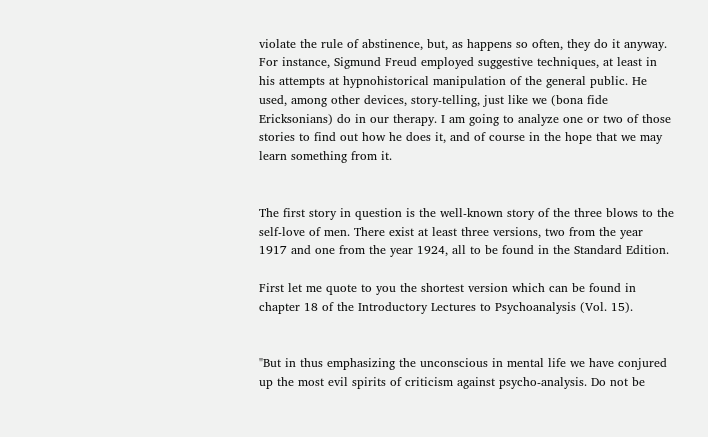violate the rule of abstinence, but, as happens so often, they do it anyway. For instance, Sigmund Freud employed suggestive techniques, at least in his attempts at hypnohistorical manipulation of the general public. He used, among other devices, story-telling, just like we (bona fide Ericksonians) do in our therapy. I am going to analyze one or two of those stories to find out how he does it, and of course in the hope that we may learn something from it.


The first story in question is the well-known story of the three blows to the self-love of men. There exist at least three versions, two from the year 1917 and one from the year 1924, all to be found in the Standard Edition.

First let me quote to you the shortest version which can be found in chapter 18 of the Introductory Lectures to Psychoanalysis (Vol. 15).


"But in thus emphasizing the unconscious in mental life we have conjured up the most evil spirits of criticism against psycho-analysis. Do not be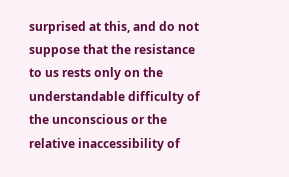surprised at this, and do not suppose that the resistance to us rests only on the understandable difficulty of the unconscious or the relative inaccessibility of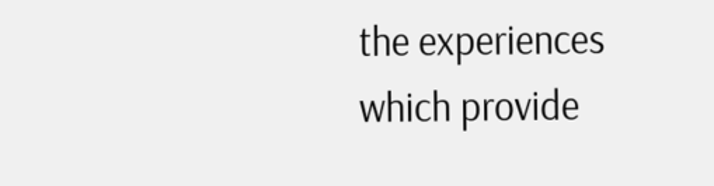the experiences which provide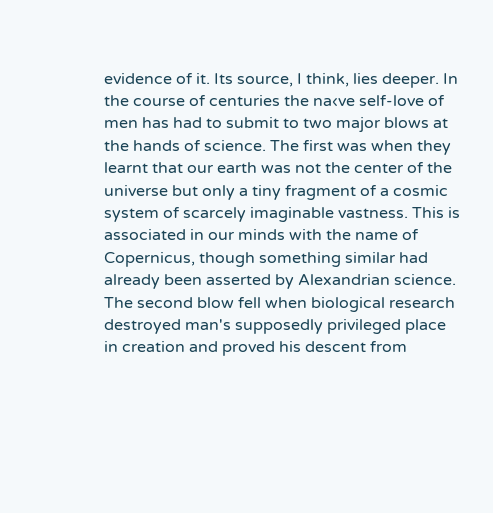evidence of it. Its source, I think, lies deeper. In the course of centuries the na‹ve self-love of men has had to submit to two major blows at the hands of science. The first was when they learnt that our earth was not the center of the universe but only a tiny fragment of a cosmic system of scarcely imaginable vastness. This is associated in our minds with the name of Copernicus, though something similar had already been asserted by Alexandrian science. The second blow fell when biological research destroyed man's supposedly privileged place in creation and proved his descent from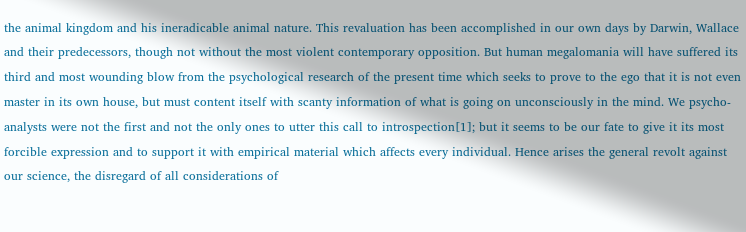the animal kingdom and his ineradicable animal nature. This revaluation has been accomplished in our own days by Darwin, Wallace and their predecessors, though not without the most violent contemporary opposition. But human megalomania will have suffered its third and most wounding blow from the psychological research of the present time which seeks to prove to the ego that it is not even master in its own house, but must content itself with scanty information of what is going on unconsciously in the mind. We psycho-analysts were not the first and not the only ones to utter this call to introspection[1]; but it seems to be our fate to give it its most forcible expression and to support it with empirical material which affects every individual. Hence arises the general revolt against our science, the disregard of all considerations of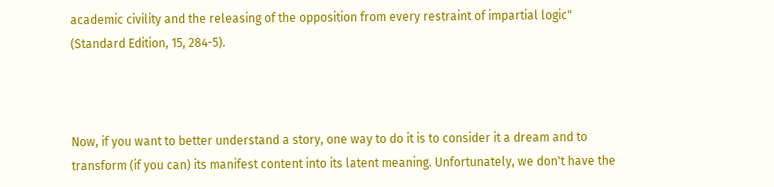academic civility and the releasing of the opposition from every restraint of impartial logic" (Standard Edition, 15, 284-5).



Now, if you want to better understand a story, one way to do it is to consider it a dream and to transform (if you can) its manifest content into its latent meaning. Unfortunately, we don't have the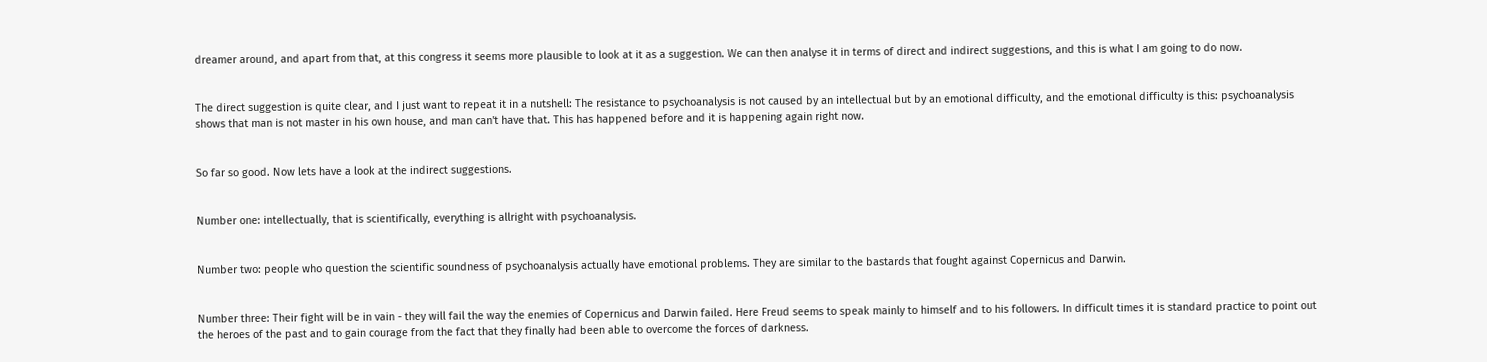dreamer around, and apart from that, at this congress it seems more plausible to look at it as a suggestion. We can then analyse it in terms of direct and indirect suggestions, and this is what I am going to do now.


The direct suggestion is quite clear, and I just want to repeat it in a nutshell: The resistance to psychoanalysis is not caused by an intellectual but by an emotional difficulty, and the emotional difficulty is this: psychoanalysis shows that man is not master in his own house, and man can't have that. This has happened before and it is happening again right now.


So far so good. Now lets have a look at the indirect suggestions.


Number one: intellectually, that is scientifically, everything is allright with psychoanalysis.


Number two: people who question the scientific soundness of psychoanalysis actually have emotional problems. They are similar to the bastards that fought against Copernicus and Darwin.


Number three: Their fight will be in vain - they will fail the way the enemies of Copernicus and Darwin failed. Here Freud seems to speak mainly to himself and to his followers. In difficult times it is standard practice to point out the heroes of the past and to gain courage from the fact that they finally had been able to overcome the forces of darkness.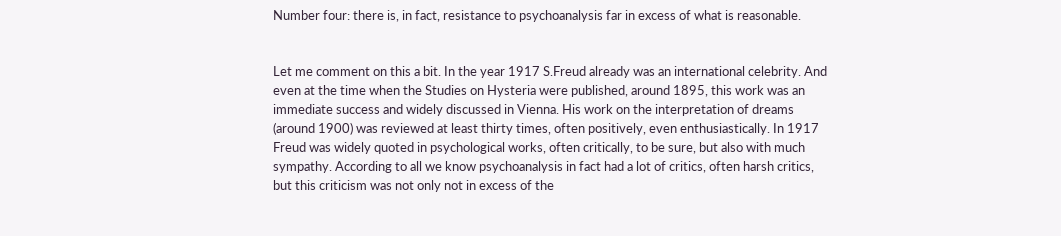Number four: there is, in fact, resistance to psychoanalysis far in excess of what is reasonable.


Let me comment on this a bit. In the year 1917 S.Freud already was an international celebrity. And even at the time when the Studies on Hysteria were published, around 1895, this work was an immediate success and widely discussed in Vienna. His work on the interpretation of dreams (around 1900) was reviewed at least thirty times, often positively, even enthusiastically. In 1917 Freud was widely quoted in psychological works, often critically, to be sure, but also with much sympathy. According to all we know psychoanalysis in fact had a lot of critics, often harsh critics, but this criticism was not only not in excess of the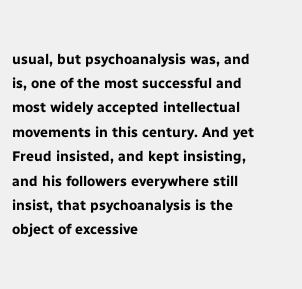usual, but psychoanalysis was, and is, one of the most successful and most widely accepted intellectual movements in this century. And yet Freud insisted, and kept insisting, and his followers everywhere still insist, that psychoanalysis is the object of excessive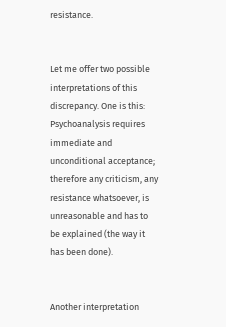resistance.


Let me offer two possible interpretations of this discrepancy. One is this: Psychoanalysis requires immediate and unconditional acceptance; therefore any criticism, any resistance whatsoever, is unreasonable and has to be explained (the way it has been done).


Another interpretation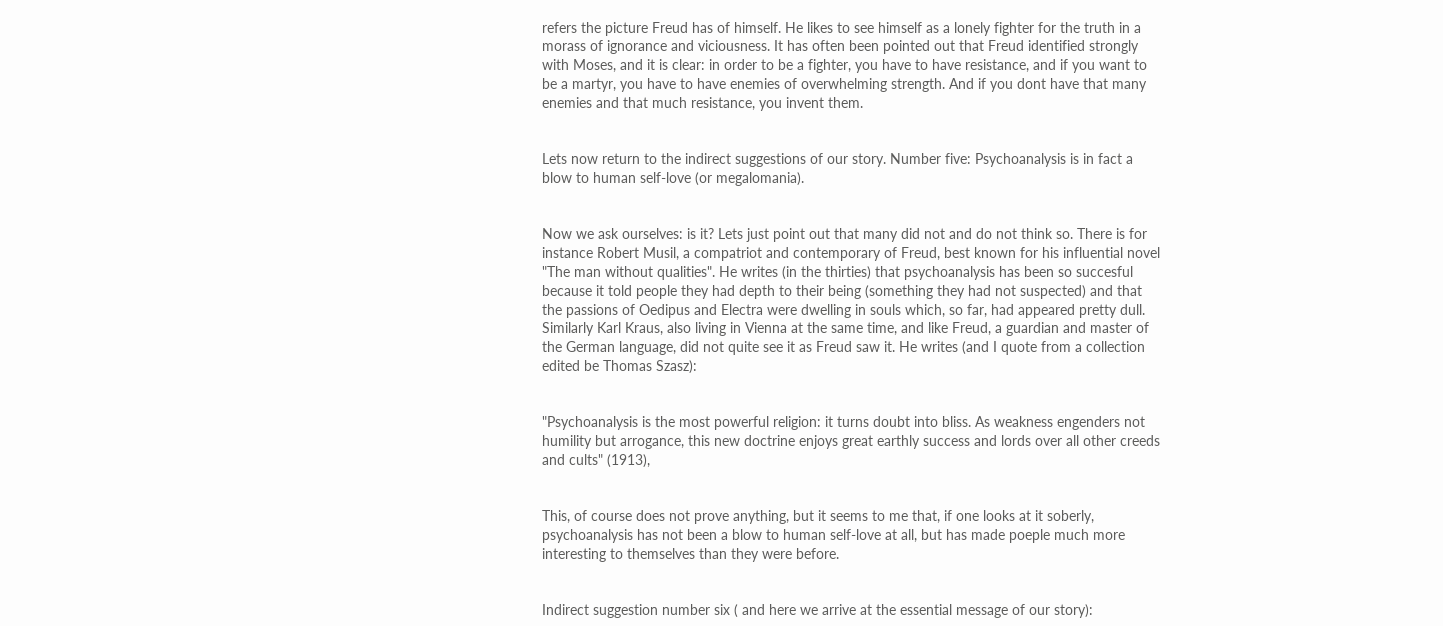refers the picture Freud has of himself. He likes to see himself as a lonely fighter for the truth in a morass of ignorance and viciousness. It has often been pointed out that Freud identified strongly with Moses, and it is clear: in order to be a fighter, you have to have resistance, and if you want to be a martyr, you have to have enemies of overwhelming strength. And if you dont have that many enemies and that much resistance, you invent them.


Lets now return to the indirect suggestions of our story. Number five: Psychoanalysis is in fact a blow to human self-love (or megalomania).


Now we ask ourselves: is it? Lets just point out that many did not and do not think so. There is for instance Robert Musil, a compatriot and contemporary of Freud, best known for his influential novel "The man without qualities". He writes (in the thirties) that psychoanalysis has been so succesful because it told people they had depth to their being (something they had not suspected) and that the passions of Oedipus and Electra were dwelling in souls which, so far, had appeared pretty dull. Similarly Karl Kraus, also living in Vienna at the same time, and like Freud, a guardian and master of the German language, did not quite see it as Freud saw it. He writes (and I quote from a collection edited be Thomas Szasz):


"Psychoanalysis is the most powerful religion: it turns doubt into bliss. As weakness engenders not humility but arrogance, this new doctrine enjoys great earthly success and lords over all other creeds and cults" (1913),


This, of course does not prove anything, but it seems to me that, if one looks at it soberly, psychoanalysis has not been a blow to human self-love at all, but has made poeple much more interesting to themselves than they were before.


Indirect suggestion number six ( and here we arrive at the essential message of our story):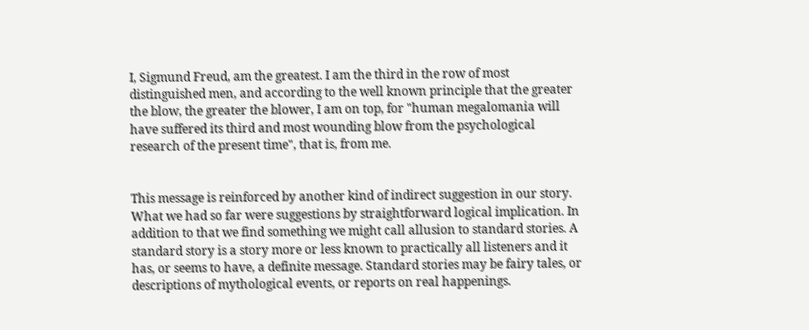I, Sigmund Freud, am the greatest. I am the third in the row of most distinguished men, and according to the well known principle that the greater the blow, the greater the blower, I am on top, for "human megalomania will have suffered its third and most wounding blow from the psychological research of the present time", that is, from me.


This message is reinforced by another kind of indirect suggestion in our story. What we had so far were suggestions by straightforward logical implication. In addition to that we find something we might call allusion to standard stories. A standard story is a story more or less known to practically all listeners and it has, or seems to have, a definite message. Standard stories may be fairy tales, or descriptions of mythological events, or reports on real happenings.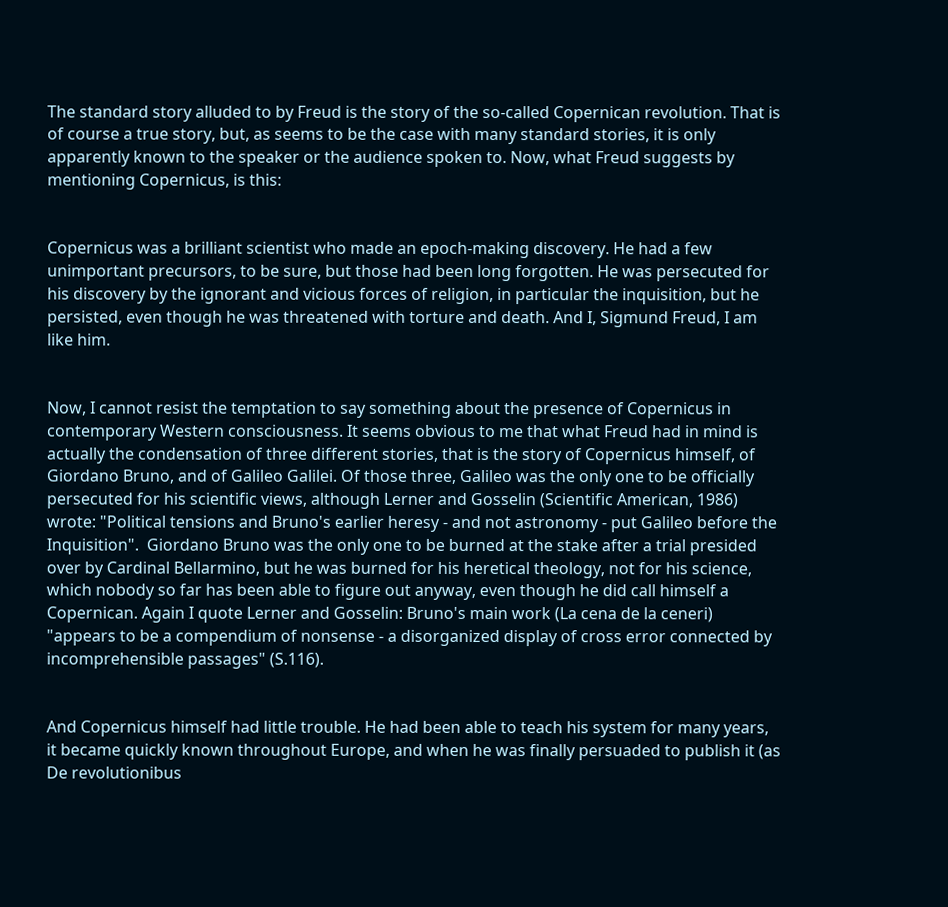The standard story alluded to by Freud is the story of the so-called Copernican revolution. That is of course a true story, but, as seems to be the case with many standard stories, it is only apparently known to the speaker or the audience spoken to. Now, what Freud suggests by mentioning Copernicus, is this:


Copernicus was a brilliant scientist who made an epoch-making discovery. He had a few unimportant precursors, to be sure, but those had been long forgotten. He was persecuted for his discovery by the ignorant and vicious forces of religion, in particular the inquisition, but he persisted, even though he was threatened with torture and death. And I, Sigmund Freud, I am like him.


Now, I cannot resist the temptation to say something about the presence of Copernicus in contemporary Western consciousness. It seems obvious to me that what Freud had in mind is actually the condensation of three different stories, that is the story of Copernicus himself, of Giordano Bruno, and of Galileo Galilei. Of those three, Galileo was the only one to be officially persecuted for his scientific views, although Lerner and Gosselin (Scientific American, 1986) wrote: "Political tensions and Bruno's earlier heresy - and not astronomy - put Galileo before the Inquisition".  Giordano Bruno was the only one to be burned at the stake after a trial presided over by Cardinal Bellarmino, but he was burned for his heretical theology, not for his science, which nobody so far has been able to figure out anyway, even though he did call himself a Copernican. Again I quote Lerner and Gosselin: Bruno's main work (La cena de la ceneri) "appears to be a compendium of nonsense - a disorganized display of cross error connected by incomprehensible passages" (S.116).


And Copernicus himself had little trouble. He had been able to teach his system for many years, it became quickly known throughout Europe, and when he was finally persuaded to publish it (as De revolutionibus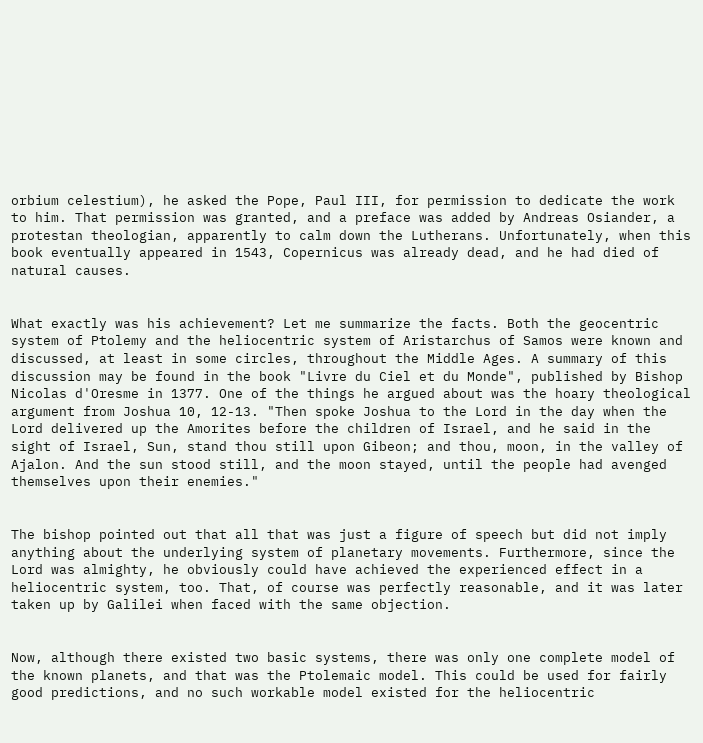orbium celestium), he asked the Pope, Paul III, for permission to dedicate the work to him. That permission was granted, and a preface was added by Andreas Osiander, a protestan theologian, apparently to calm down the Lutherans. Unfortunately, when this book eventually appeared in 1543, Copernicus was already dead, and he had died of natural causes.


What exactly was his achievement? Let me summarize the facts. Both the geocentric system of Ptolemy and the heliocentric system of Aristarchus of Samos were known and discussed, at least in some circles, throughout the Middle Ages. A summary of this discussion may be found in the book "Livre du Ciel et du Monde", published by Bishop Nicolas d'Oresme in 1377. One of the things he argued about was the hoary theological argument from Joshua 10, 12-13. "Then spoke Joshua to the Lord in the day when the Lord delivered up the Amorites before the children of Israel, and he said in the sight of Israel, Sun, stand thou still upon Gibeon; and thou, moon, in the valley of Ajalon. And the sun stood still, and the moon stayed, until the people had avenged themselves upon their enemies."


The bishop pointed out that all that was just a figure of speech but did not imply anything about the underlying system of planetary movements. Furthermore, since the Lord was almighty, he obviously could have achieved the experienced effect in a heliocentric system, too. That, of course was perfectly reasonable, and it was later taken up by Galilei when faced with the same objection.


Now, although there existed two basic systems, there was only one complete model of the known planets, and that was the Ptolemaic model. This could be used for fairly good predictions, and no such workable model existed for the heliocentric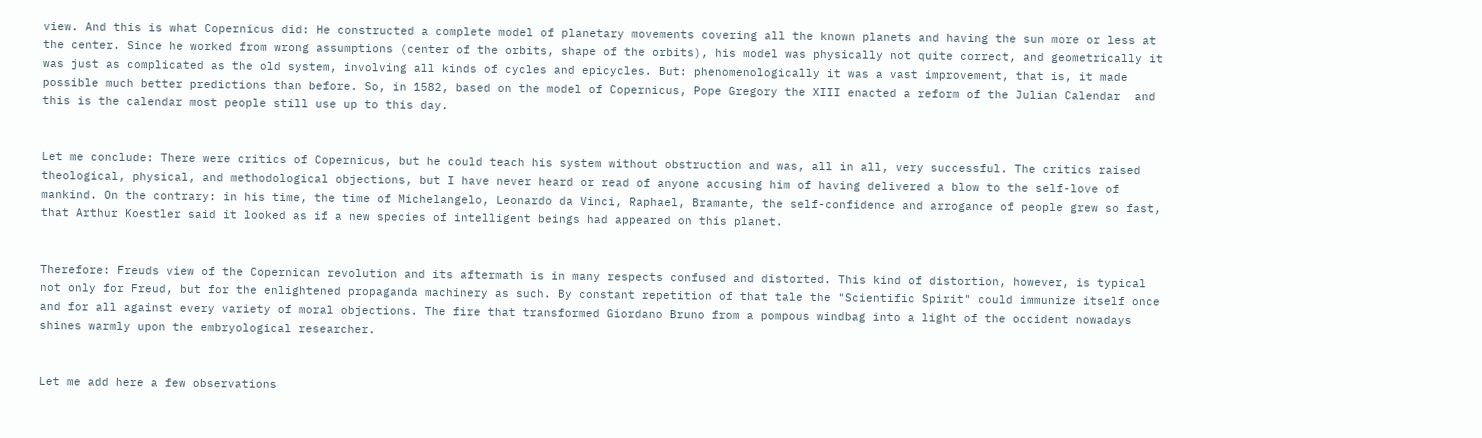view. And this is what Copernicus did: He constructed a complete model of planetary movements covering all the known planets and having the sun more or less at the center. Since he worked from wrong assumptions (center of the orbits, shape of the orbits), his model was physically not quite correct, and geometrically it was just as complicated as the old system, involving all kinds of cycles and epicycles. But: phenomenologically it was a vast improvement, that is, it made possible much better predictions than before. So, in 1582, based on the model of Copernicus, Pope Gregory the XIII enacted a reform of the Julian Calendar  and this is the calendar most people still use up to this day.


Let me conclude: There were critics of Copernicus, but he could teach his system without obstruction and was, all in all, very successful. The critics raised theological, physical, and methodological objections, but I have never heard or read of anyone accusing him of having delivered a blow to the self-love of mankind. On the contrary: in his time, the time of Michelangelo, Leonardo da Vinci, Raphael, Bramante, the self-confidence and arrogance of people grew so fast, that Arthur Koestler said it looked as if a new species of intelligent beings had appeared on this planet.


Therefore: Freuds view of the Copernican revolution and its aftermath is in many respects confused and distorted. This kind of distortion, however, is typical not only for Freud, but for the enlightened propaganda machinery as such. By constant repetition of that tale the "Scientific Spirit" could immunize itself once and for all against every variety of moral objections. The fire that transformed Giordano Bruno from a pompous windbag into a light of the occident nowadays shines warmly upon the embryological researcher.


Let me add here a few observations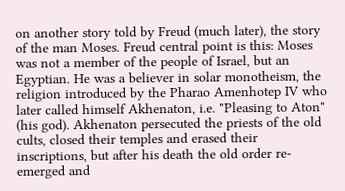on another story told by Freud (much later), the story of the man Moses. Freud central point is this: Moses was not a member of the people of Israel, but an Egyptian. He was a believer in solar monotheism, the religion introduced by the Pharao Amenhotep IV who later called himself Akhenaton, i.e. "Pleasing to Aton" (his god). Akhenaton persecuted the priests of the old cults, closed their temples and erased their inscriptions, but after his death the old order re-emerged and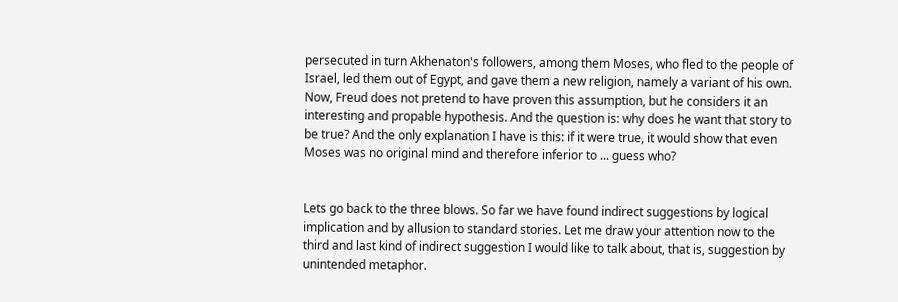persecuted in turn Akhenaton's followers, among them Moses, who fled to the people of Israel, led them out of Egypt, and gave them a new religion, namely a variant of his own.  Now, Freud does not pretend to have proven this assumption, but he considers it an interesting and propable hypothesis. And the question is: why does he want that story to be true? And the only explanation I have is this: if it were true, it would show that even Moses was no original mind and therefore inferior to ... guess who?


Lets go back to the three blows. So far we have found indirect suggestions by logical implication and by allusion to standard stories. Let me draw your attention now to the third and last kind of indirect suggestion I would like to talk about, that is, suggestion by unintended metaphor.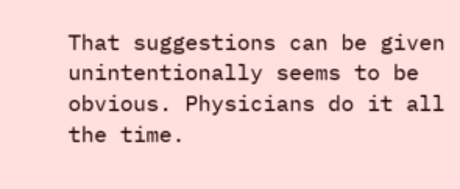That suggestions can be given unintentionally seems to be obvious. Physicians do it all the time.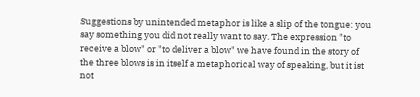Suggestions by unintended metaphor is like a slip of the tongue: you say something you did not really want to say. The expression "to receive a blow" or "to deliver a blow" we have found in the story of the three blows is in itself a metaphorical way of speaking, but it ist not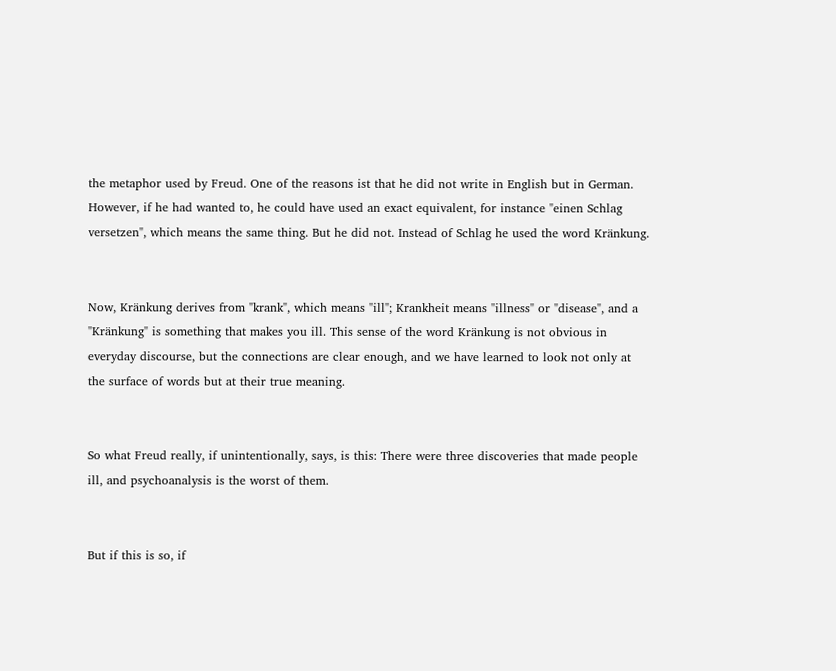the metaphor used by Freud. One of the reasons ist that he did not write in English but in German. However, if he had wanted to, he could have used an exact equivalent, for instance "einen Schlag versetzen", which means the same thing. But he did not. Instead of Schlag he used the word Kränkung.


Now, Kränkung derives from "krank", which means "ill"; Krankheit means "illness" or "disease", and a "Kränkung" is something that makes you ill. This sense of the word Kränkung is not obvious in everyday discourse, but the connections are clear enough, and we have learned to look not only at the surface of words but at their true meaning.


So what Freud really, if unintentionally, says, is this: There were three discoveries that made people ill, and psychoanalysis is the worst of them.


But if this is so, if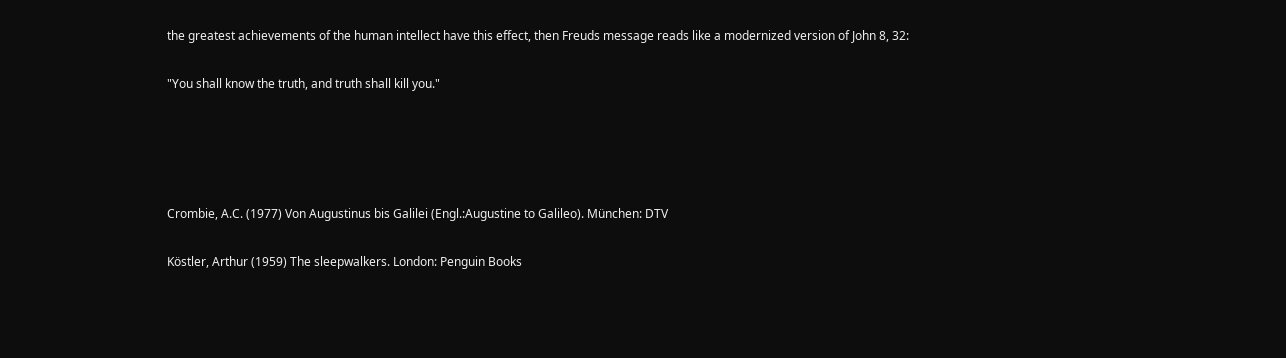the greatest achievements of the human intellect have this effect, then Freuds message reads like a modernized version of John 8, 32:


"You shall know the truth, and truth shall kill you."







Crombie, A.C. (1977) Von Augustinus bis Galilei (Engl.:Augustine to Galileo). München: DTV


Köstler, Arthur (1959) The sleepwalkers. London: Penguin Books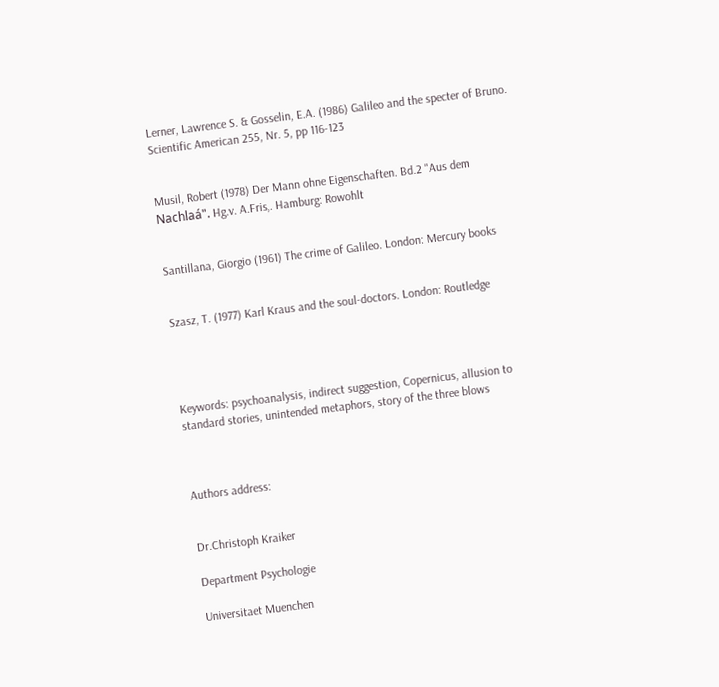Lerner, Lawrence S. & Gosselin, E.A. (1986) Galileo and the specter of Bruno. Scientific American 255, Nr. 5, pp 116-123


Musil, Robert (1978) Der Mann ohne Eigenschaften. Bd.2 "Aus dem Nachlaá". Hg.v. A.Fris‚. Hamburg: Rowohlt


Santillana, Giorgio (1961) The crime of Galileo. London: Mercury books


Szasz, T. (1977) Karl Kraus and the soul-doctors. London: Routledge




Keywords: psychoanalysis, indirect suggestion, Copernicus, allusion to standard stories, unintended metaphors, story of the three blows



Authors address:


Dr.Christoph Kraiker

Department Psychologie

Universitaet Muenchen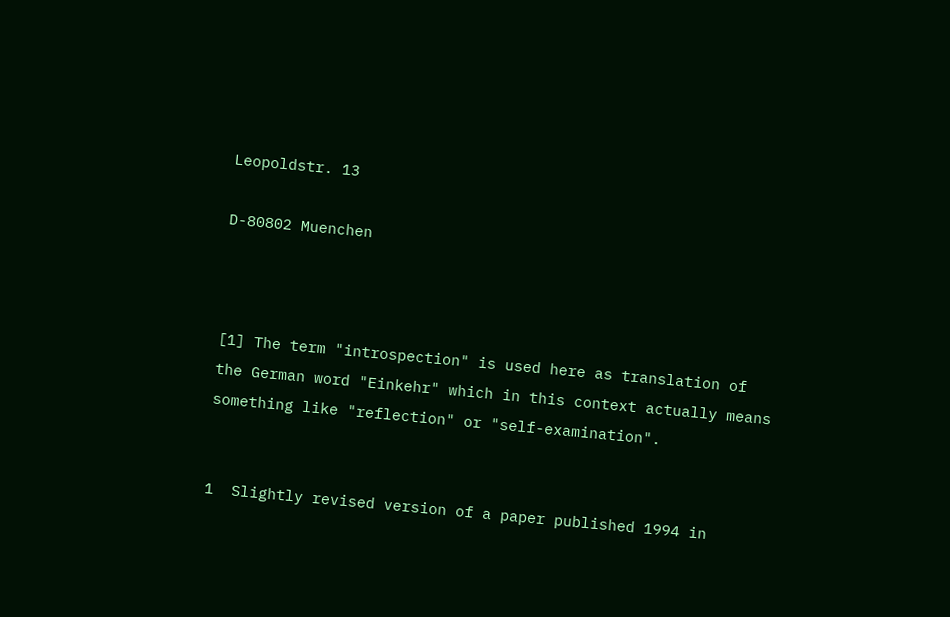Leopoldstr. 13

D-80802 Muenchen



[1] The term "introspection" is used here as translation of the German word "Einkehr" which in this context actually means something like "reflection" or "self-examination".


1  Slightly revised version of a paper published 1994 in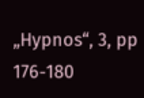„Hypnos“, 3, pp 176-180